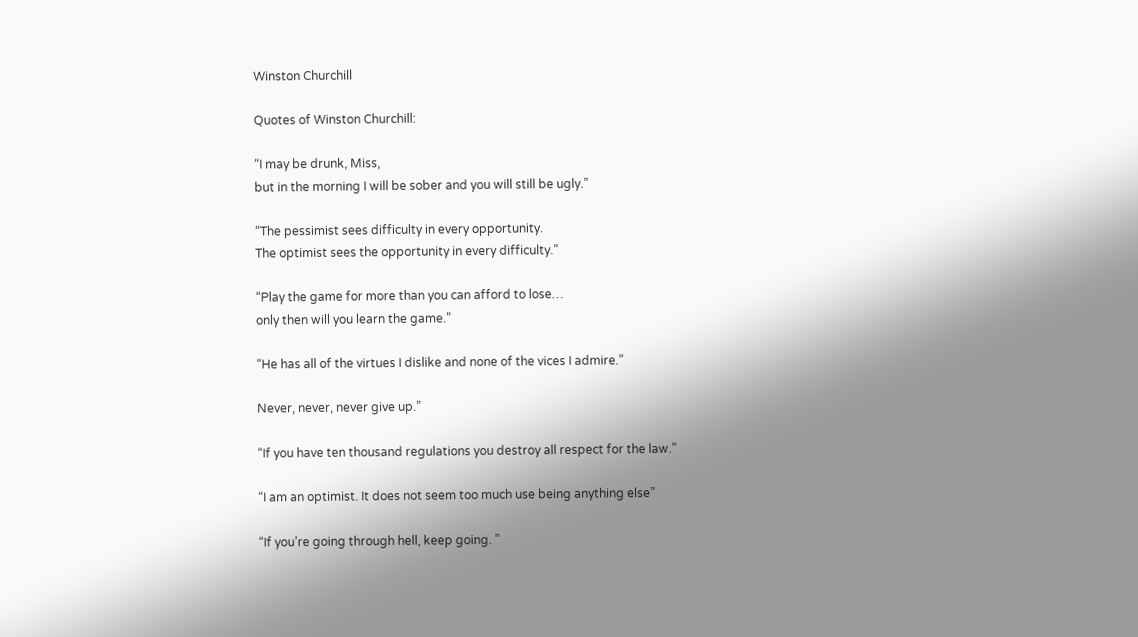Winston Churchill

Quotes of Winston Churchill:

“I may be drunk, Miss,
but in the morning I will be sober and you will still be ugly.”

“The pessimist sees difficulty in every opportunity.
The optimist sees the opportunity in every difficulty.”

“Play the game for more than you can afford to lose…
only then will you learn the game.”

“He has all of the virtues I dislike and none of the vices I admire.”

Never, never, never give up.”

“If you have ten thousand regulations you destroy all respect for the law.”

“I am an optimist. It does not seem too much use being anything else”

“If you’re going through hell, keep going. ”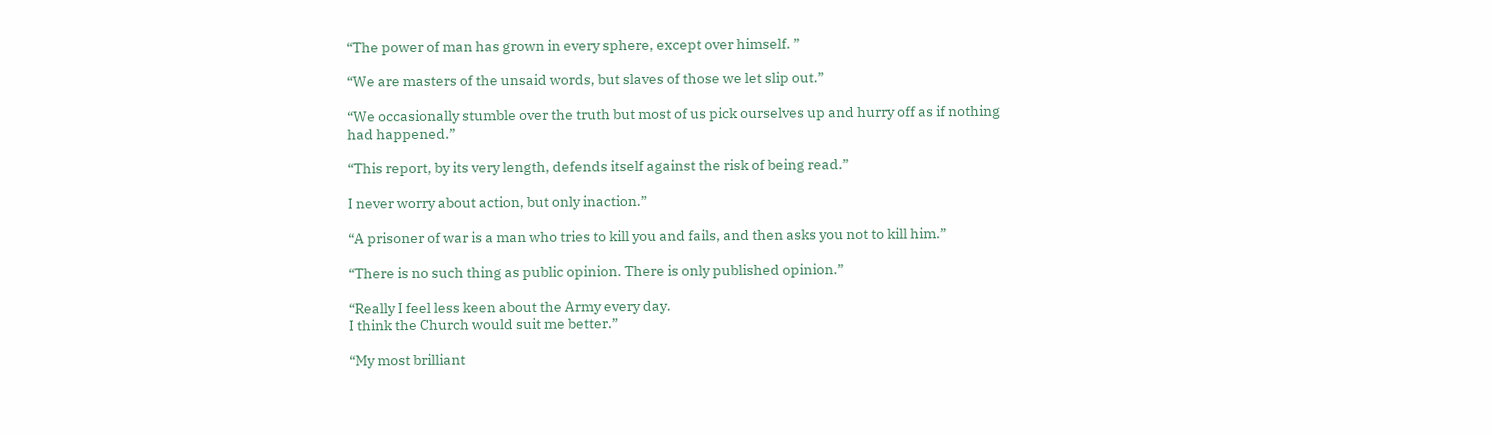“The power of man has grown in every sphere, except over himself. ”

“We are masters of the unsaid words, but slaves of those we let slip out.”

“We occasionally stumble over the truth but most of us pick ourselves up and hurry off as if nothing had happened.”

“This report, by its very length, defends itself against the risk of being read.”

I never worry about action, but only inaction.”

“A prisoner of war is a man who tries to kill you and fails, and then asks you not to kill him.”

“There is no such thing as public opinion. There is only published opinion.”

“Really I feel less keen about the Army every day.
I think the Church would suit me better.”

“My most brilliant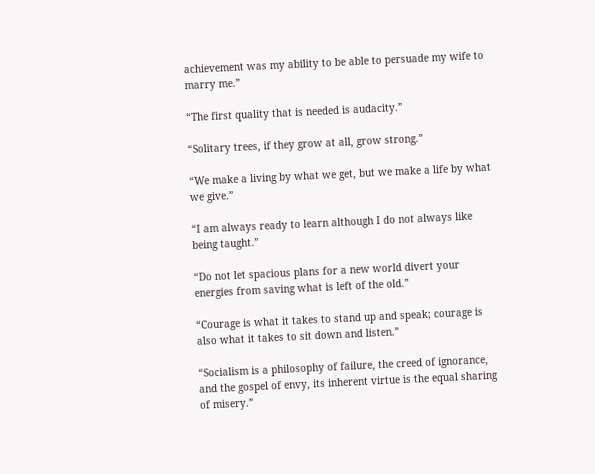achievement was my ability to be able to persuade my wife to marry me.”

“The first quality that is needed is audacity.”

“Solitary trees, if they grow at all, grow strong.”

“We make a living by what we get, but we make a life by what we give.”

“I am always ready to learn although I do not always like being taught.”

“Do not let spacious plans for a new world divert your energies from saving what is left of the old.”

“Courage is what it takes to stand up and speak; courage is also what it takes to sit down and listen.”

“Socialism is a philosophy of failure, the creed of ignorance, and the gospel of envy, its inherent virtue is the equal sharing of misery.”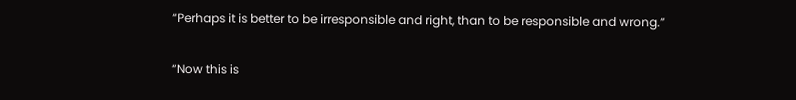“Perhaps it is better to be irresponsible and right, than to be responsible and wrong.”

“Now this is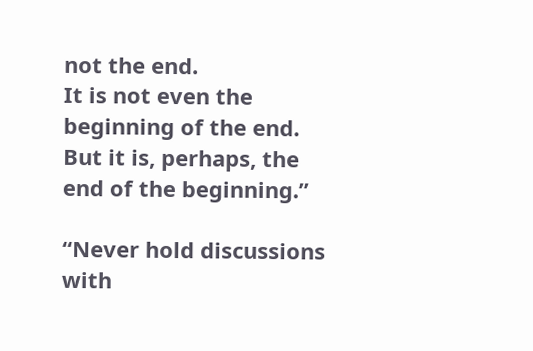not the end.
It is not even the beginning of the end.
But it is, perhaps, the end of the beginning.”

“Never hold discussions with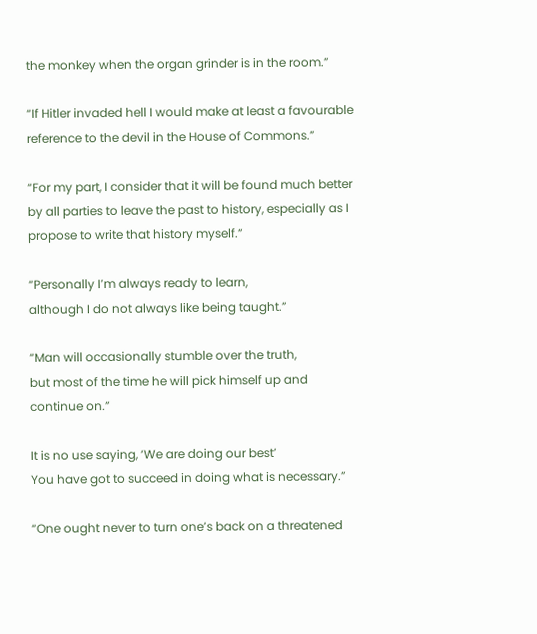the monkey when the organ grinder is in the room.”

“If Hitler invaded hell I would make at least a favourable reference to the devil in the House of Commons.”

“For my part, I consider that it will be found much better by all parties to leave the past to history, especially as I propose to write that history myself.”

“Personally I’m always ready to learn,
although I do not always like being taught.”

“Man will occasionally stumble over the truth,
but most of the time he will pick himself up and continue on.”

It is no use saying, ‘We are doing our best’
You have got to succeed in doing what is necessary.”

“One ought never to turn one’s back on a threatened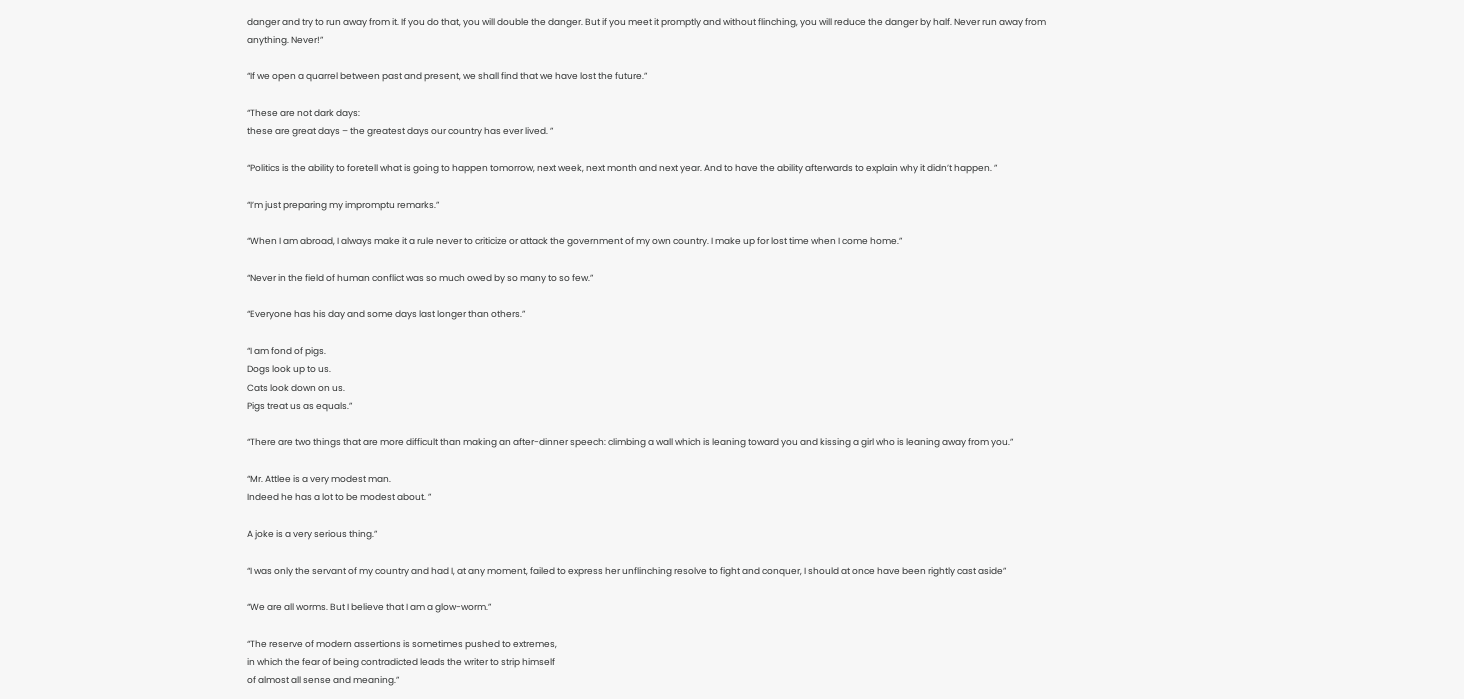danger and try to run away from it. If you do that, you will double the danger. But if you meet it promptly and without flinching, you will reduce the danger by half. Never run away from anything. Never!”

“If we open a quarrel between past and present, we shall find that we have lost the future.”

“These are not dark days:
these are great days – the greatest days our country has ever lived. ”

“Politics is the ability to foretell what is going to happen tomorrow, next week, next month and next year. And to have the ability afterwards to explain why it didn’t happen. ”

“I’m just preparing my impromptu remarks.”

“When I am abroad, I always make it a rule never to criticize or attack the government of my own country. I make up for lost time when I come home.”

“Never in the field of human conflict was so much owed by so many to so few.”

“Everyone has his day and some days last longer than others.”

“I am fond of pigs.
Dogs look up to us.
Cats look down on us.
Pigs treat us as equals.”

“There are two things that are more difficult than making an after-dinner speech: climbing a wall which is leaning toward you and kissing a girl who is leaning away from you.”

“Mr. Attlee is a very modest man.
Indeed he has a lot to be modest about. ”

A joke is a very serious thing.”

“I was only the servant of my country and had I, at any moment, failed to express her unflinching resolve to fight and conquer, I should at once have been rightly cast aside”

“We are all worms. But I believe that I am a glow-worm.”

“The reserve of modern assertions is sometimes pushed to extremes,
in which the fear of being contradicted leads the writer to strip himself
of almost all sense and meaning.”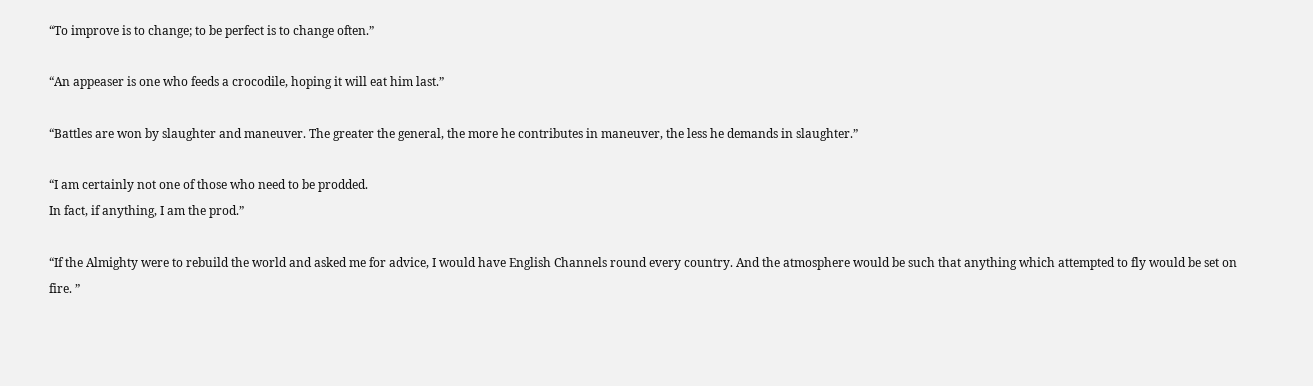“To improve is to change; to be perfect is to change often.”

“An appeaser is one who feeds a crocodile, hoping it will eat him last.”

“Battles are won by slaughter and maneuver. The greater the general, the more he contributes in maneuver, the less he demands in slaughter.”

“I am certainly not one of those who need to be prodded.
In fact, if anything, I am the prod.”

“If the Almighty were to rebuild the world and asked me for advice, I would have English Channels round every country. And the atmosphere would be such that anything which attempted to fly would be set on fire. ”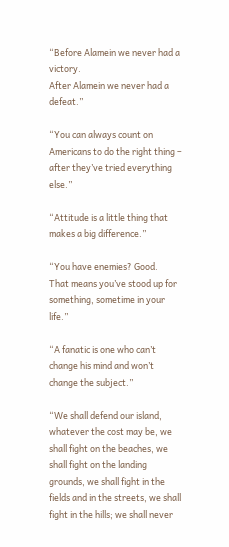“Before Alamein we never had a victory.
After Alamein we never had a defeat.”

“You can always count on Americans to do the right thing – after they’ve tried everything else.”

“Attitude is a little thing that makes a big difference.”

“You have enemies? Good.
That means you’ve stood up for something, sometime in your life.”

“A fanatic is one who can’t change his mind and won’t change the subject.”

“We shall defend our island, whatever the cost may be, we shall fight on the beaches, we shall fight on the landing grounds, we shall fight in the fields and in the streets, we shall fight in the hills; we shall never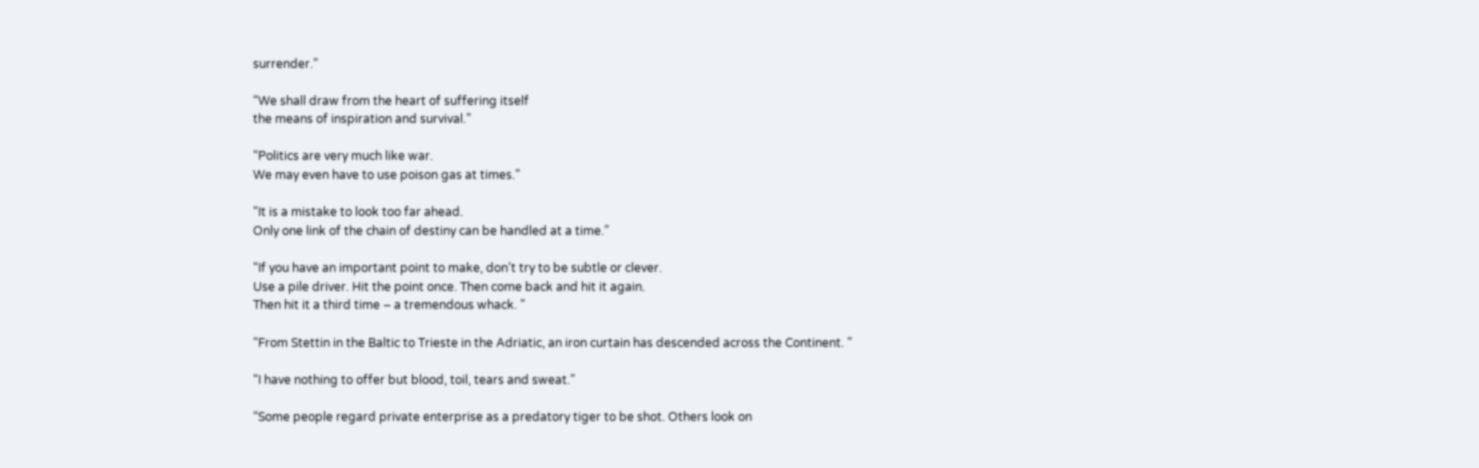surrender.”

“We shall draw from the heart of suffering itself
the means of inspiration and survival.”

“Politics are very much like war.
We may even have to use poison gas at times.”

“It is a mistake to look too far ahead.
Only one link of the chain of destiny can be handled at a time.”

“If you have an important point to make, don’t try to be subtle or clever.
Use a pile driver. Hit the point once. Then come back and hit it again.
Then hit it a third time – a tremendous whack. ”

“From Stettin in the Baltic to Trieste in the Adriatic, an iron curtain has descended across the Continent. ”

“I have nothing to offer but blood, toil, tears and sweat.”

“Some people regard private enterprise as a predatory tiger to be shot. Others look on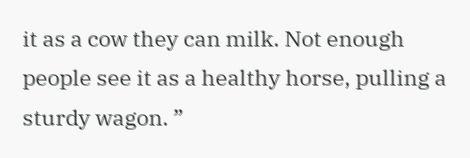it as a cow they can milk. Not enough people see it as a healthy horse, pulling a sturdy wagon. ”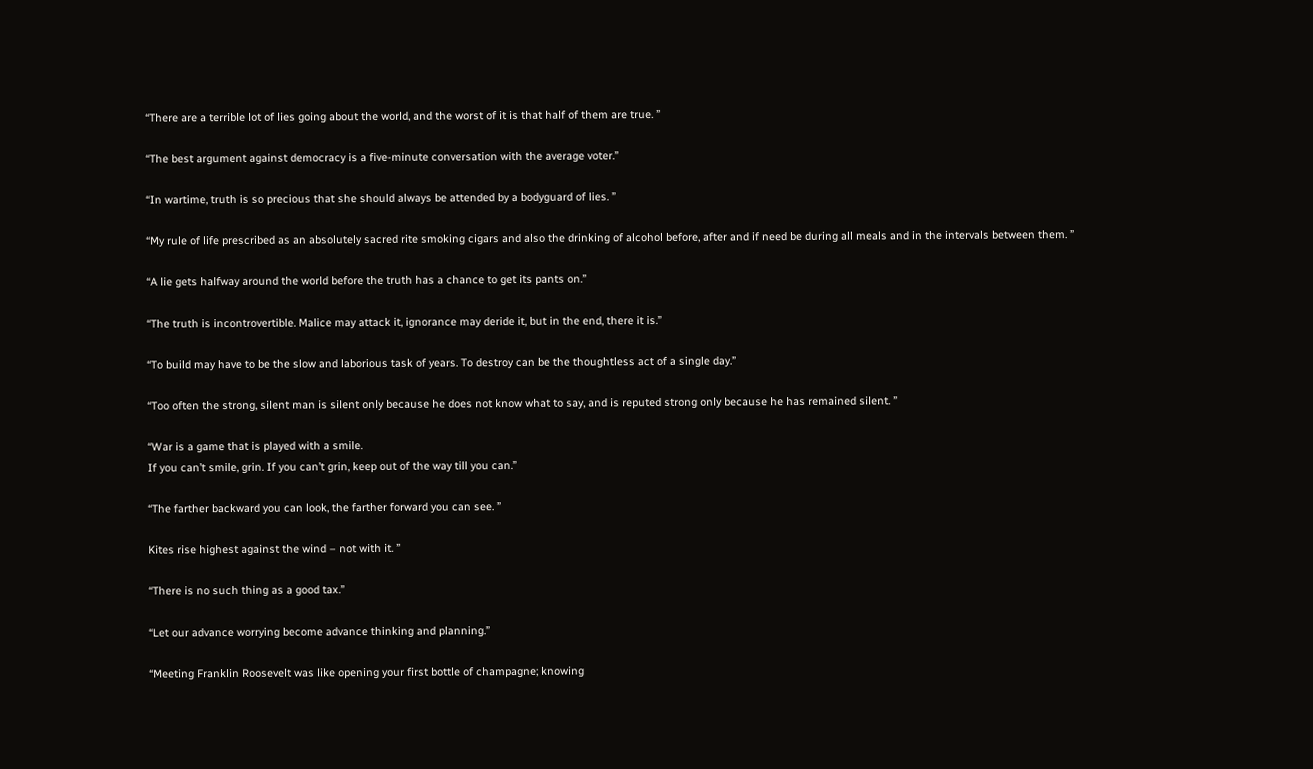“There are a terrible lot of lies going about the world, and the worst of it is that half of them are true. ”

“The best argument against democracy is a five-minute conversation with the average voter.”

“In wartime, truth is so precious that she should always be attended by a bodyguard of lies. ”

“My rule of life prescribed as an absolutely sacred rite smoking cigars and also the drinking of alcohol before, after and if need be during all meals and in the intervals between them. ”

“A lie gets halfway around the world before the truth has a chance to get its pants on.”

“The truth is incontrovertible. Malice may attack it, ignorance may deride it, but in the end, there it is.”

“To build may have to be the slow and laborious task of years. To destroy can be the thoughtless act of a single day.”

“Too often the strong, silent man is silent only because he does not know what to say, and is reputed strong only because he has remained silent. ”

“War is a game that is played with a smile.
If you can’t smile, grin. If you can’t grin, keep out of the way till you can.”

“The farther backward you can look, the farther forward you can see. ”

Kites rise highest against the wind – not with it. ”

“There is no such thing as a good tax.”

“Let our advance worrying become advance thinking and planning.”

“Meeting Franklin Roosevelt was like opening your first bottle of champagne; knowing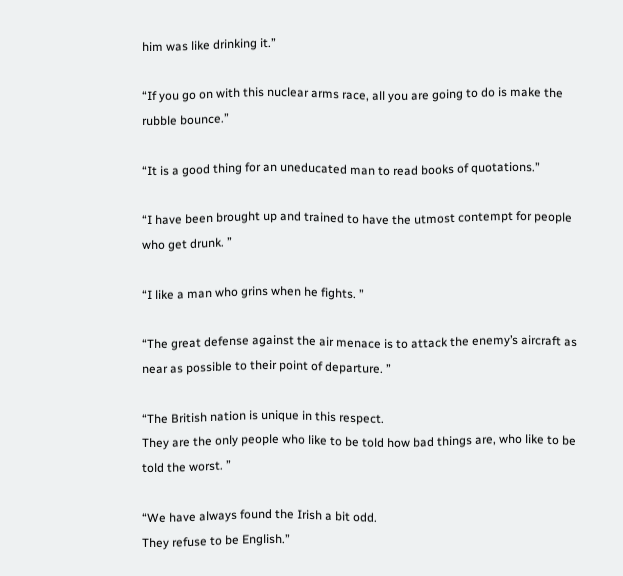him was like drinking it.”

“If you go on with this nuclear arms race, all you are going to do is make the rubble bounce.”

“It is a good thing for an uneducated man to read books of quotations.”

“I have been brought up and trained to have the utmost contempt for people who get drunk. ”

“I like a man who grins when he fights. ”

“The great defense against the air menace is to attack the enemy’s aircraft as near as possible to their point of departure. ”

“The British nation is unique in this respect.
They are the only people who like to be told how bad things are, who like to be told the worst. ”

“We have always found the Irish a bit odd.
They refuse to be English.”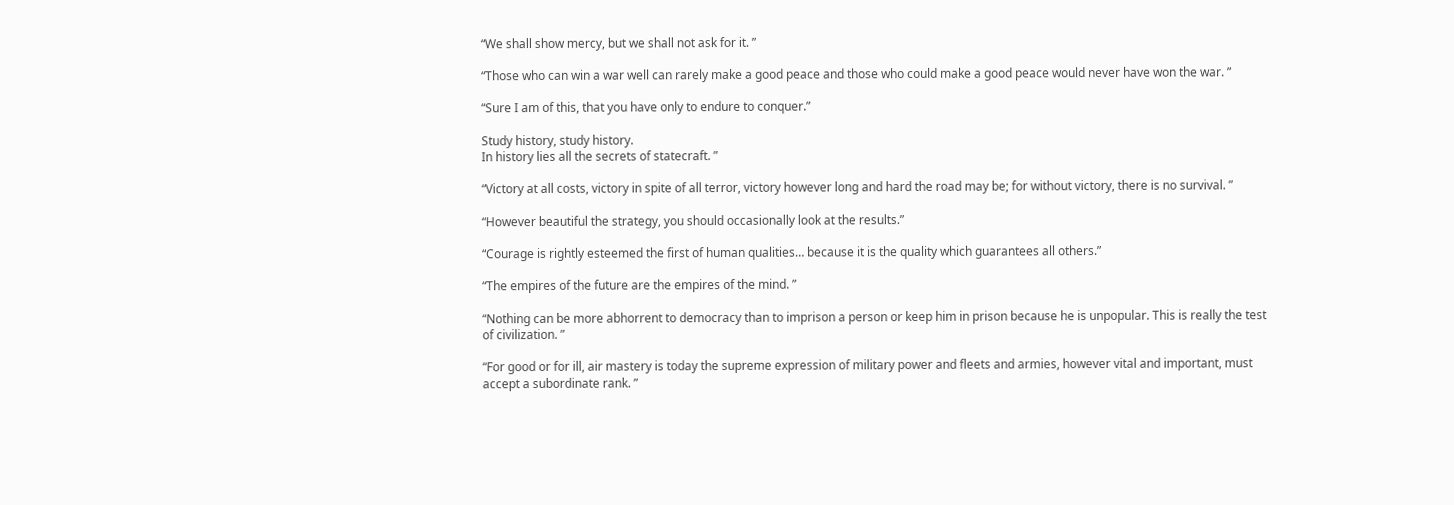“We shall show mercy, but we shall not ask for it. ”

“Those who can win a war well can rarely make a good peace and those who could make a good peace would never have won the war. ”

“Sure I am of this, that you have only to endure to conquer.”

Study history, study history.
In history lies all the secrets of statecraft. ”

“Victory at all costs, victory in spite of all terror, victory however long and hard the road may be; for without victory, there is no survival. ”

“However beautiful the strategy, you should occasionally look at the results.”

“Courage is rightly esteemed the first of human qualities… because it is the quality which guarantees all others.”

“The empires of the future are the empires of the mind. ”

“Nothing can be more abhorrent to democracy than to imprison a person or keep him in prison because he is unpopular. This is really the test of civilization. ”

“For good or for ill, air mastery is today the supreme expression of military power and fleets and armies, however vital and important, must accept a subordinate rank. ”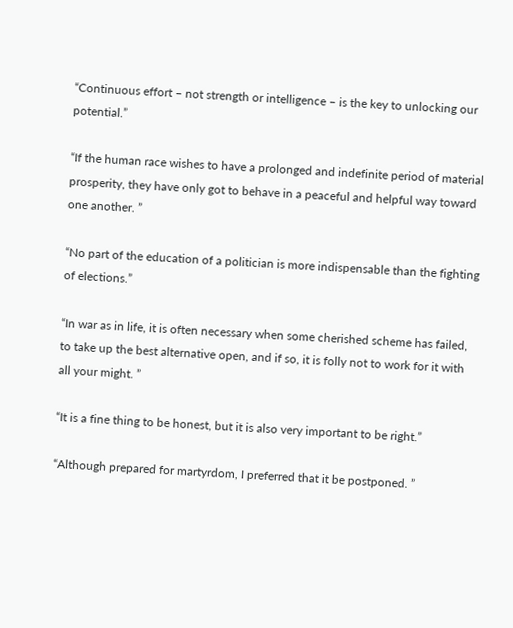“Continuous effort – not strength or intelligence – is the key to unlocking our potential.”

“If the human race wishes to have a prolonged and indefinite period of material prosperity, they have only got to behave in a peaceful and helpful way toward one another. ”

“No part of the education of a politician is more indispensable than the fighting of elections.”

“In war as in life, it is often necessary when some cherished scheme has failed, to take up the best alternative open, and if so, it is folly not to work for it with all your might. ”

“It is a fine thing to be honest, but it is also very important to be right.”

“Although prepared for martyrdom, I preferred that it be postponed. ”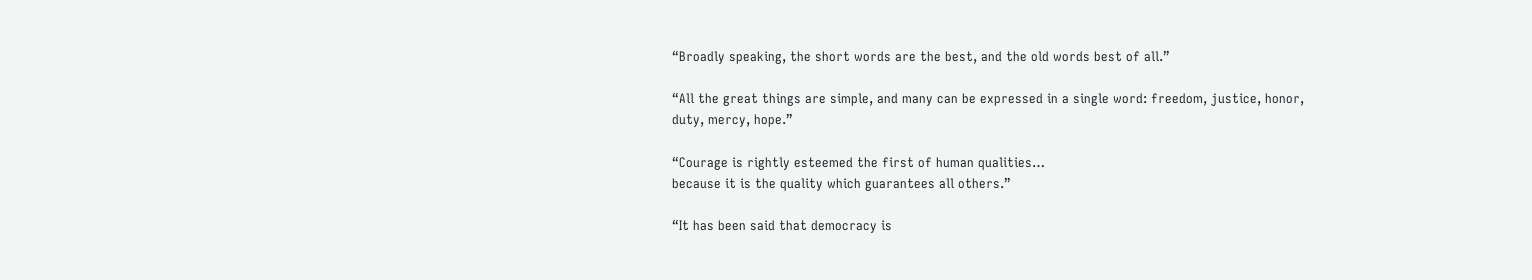“Broadly speaking, the short words are the best, and the old words best of all.”

“All the great things are simple, and many can be expressed in a single word: freedom, justice, honor, duty, mercy, hope.”

“Courage is rightly esteemed the first of human qualities…
because it is the quality which guarantees all others.”

“It has been said that democracy is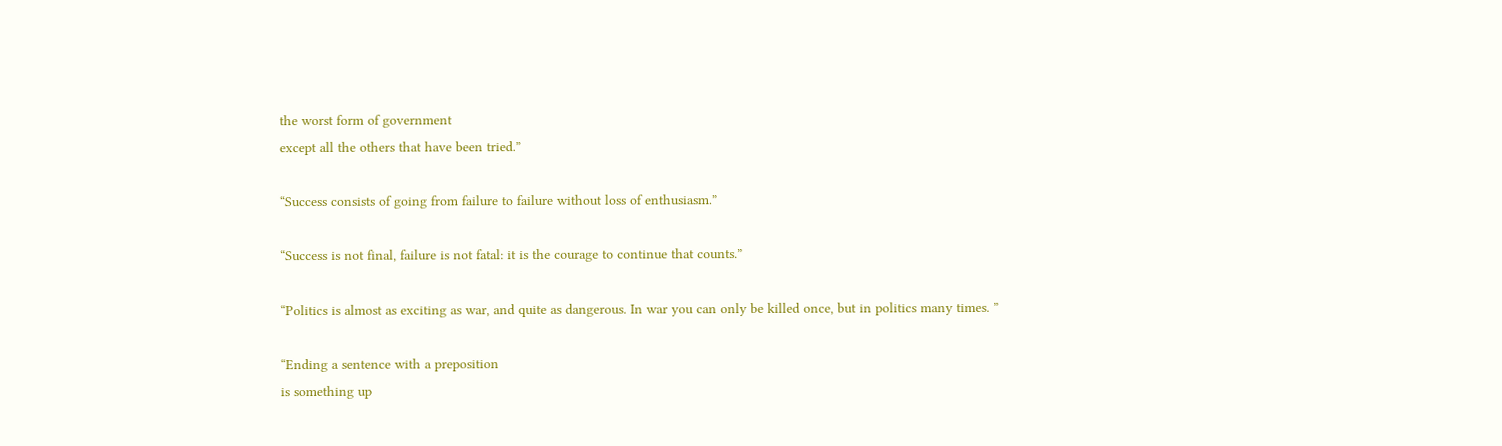the worst form of government
except all the others that have been tried.”

“Success consists of going from failure to failure without loss of enthusiasm.”

“Success is not final, failure is not fatal: it is the courage to continue that counts.”

“Politics is almost as exciting as war, and quite as dangerous. In war you can only be killed once, but in politics many times. ”

“Ending a sentence with a preposition
is something up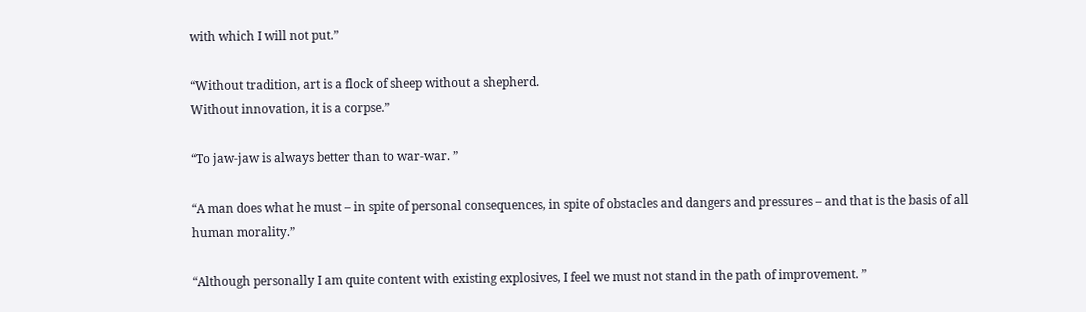with which I will not put.”

“Without tradition, art is a flock of sheep without a shepherd.
Without innovation, it is a corpse.”

“To jaw-jaw is always better than to war-war. ”

“A man does what he must – in spite of personal consequences, in spite of obstacles and dangers and pressures – and that is the basis of all human morality.”

“Although personally I am quite content with existing explosives, I feel we must not stand in the path of improvement. ”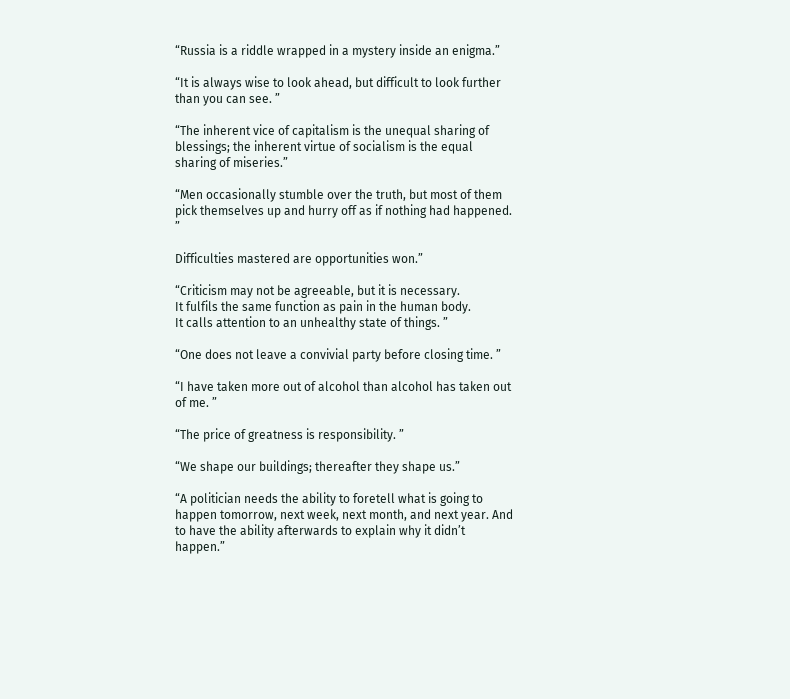“Russia is a riddle wrapped in a mystery inside an enigma.”

“It is always wise to look ahead, but difficult to look further than you can see. ”

“The inherent vice of capitalism is the unequal sharing of blessings; the inherent virtue of socialism is the equal sharing of miseries.”

“Men occasionally stumble over the truth, but most of them pick themselves up and hurry off as if nothing had happened. ”

Difficulties mastered are opportunities won.”

“Criticism may not be agreeable, but it is necessary.
It fulfils the same function as pain in the human body.
It calls attention to an unhealthy state of things. ”

“One does not leave a convivial party before closing time. ”

“I have taken more out of alcohol than alcohol has taken out of me. ”

“The price of greatness is responsibility. ”

“We shape our buildings; thereafter they shape us.”

“A politician needs the ability to foretell what is going to happen tomorrow, next week, next month, and next year. And to have the ability afterwards to explain why it didn’t happen.”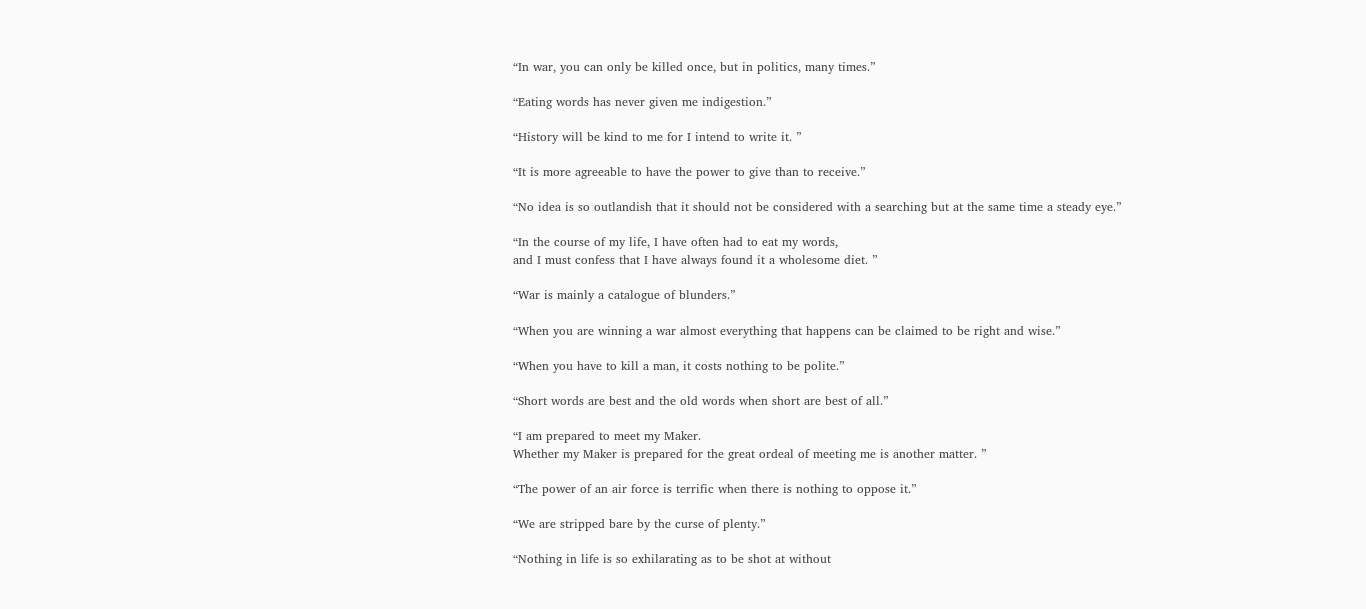“In war, you can only be killed once, but in politics, many times.”

“Eating words has never given me indigestion.”

“History will be kind to me for I intend to write it. ”

“It is more agreeable to have the power to give than to receive.”

“No idea is so outlandish that it should not be considered with a searching but at the same time a steady eye.”

“In the course of my life, I have often had to eat my words,
and I must confess that I have always found it a wholesome diet. ”

“War is mainly a catalogue of blunders.”

“When you are winning a war almost everything that happens can be claimed to be right and wise.”

“When you have to kill a man, it costs nothing to be polite.”

“Short words are best and the old words when short are best of all.”

“I am prepared to meet my Maker.
Whether my Maker is prepared for the great ordeal of meeting me is another matter. ”

“The power of an air force is terrific when there is nothing to oppose it.”

“We are stripped bare by the curse of plenty.”

“Nothing in life is so exhilarating as to be shot at without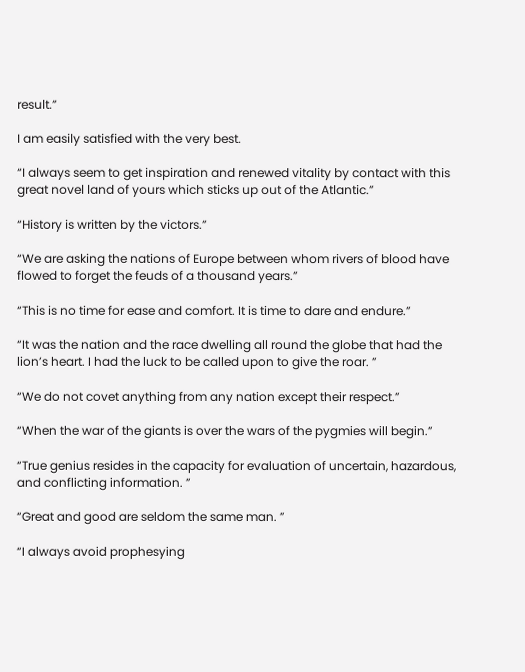result.”

I am easily satisfied with the very best.

“I always seem to get inspiration and renewed vitality by contact with this great novel land of yours which sticks up out of the Atlantic.”

“History is written by the victors.”

“We are asking the nations of Europe between whom rivers of blood have flowed to forget the feuds of a thousand years.”

“This is no time for ease and comfort. It is time to dare and endure.”

“It was the nation and the race dwelling all round the globe that had the lion’s heart. I had the luck to be called upon to give the roar. ”

“We do not covet anything from any nation except their respect.”

“When the war of the giants is over the wars of the pygmies will begin.”

“True genius resides in the capacity for evaluation of uncertain, hazardous, and conflicting information. ”

“Great and good are seldom the same man. ”

“I always avoid prophesying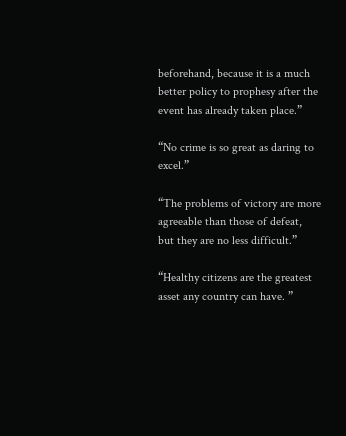beforehand, because it is a much better policy to prophesy after the event has already taken place.”

“No crime is so great as daring to excel.”

“The problems of victory are more agreeable than those of defeat,
but they are no less difficult.”

“Healthy citizens are the greatest asset any country can have. ”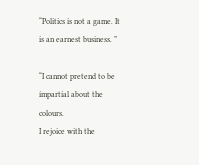“Politics is not a game. It is an earnest business. ”

“I cannot pretend to be impartial about the colours.
I rejoice with the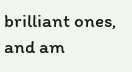brilliant ones, and am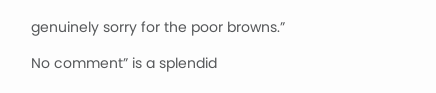genuinely sorry for the poor browns.”

No comment” is a splendid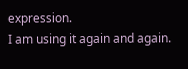expression.
I am using it again and again.